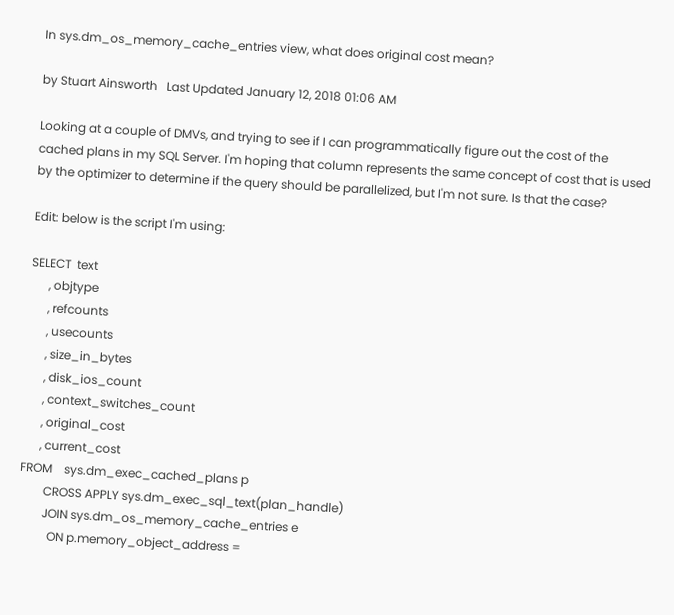In sys.dm_os_memory_cache_entries view, what does original cost mean?

by Stuart Ainsworth   Last Updated January 12, 2018 01:06 AM

Looking at a couple of DMVs, and trying to see if I can programmatically figure out the cost of the cached plans in my SQL Server. I'm hoping that column represents the same concept of cost that is used by the optimizer to determine if the query should be parallelized, but I'm not sure. Is that the case?

Edit: below is the script I'm using:

SELECT  text
      , objtype
      , refcounts
      , usecounts
      , size_in_bytes
      , disk_ios_count
      , context_switches_count
      , original_cost
      , current_cost
FROM    sys.dm_exec_cached_plans p
        CROSS APPLY sys.dm_exec_sql_text(plan_handle)
        JOIN sys.dm_os_memory_cache_entries e
          ON p.memory_object_address =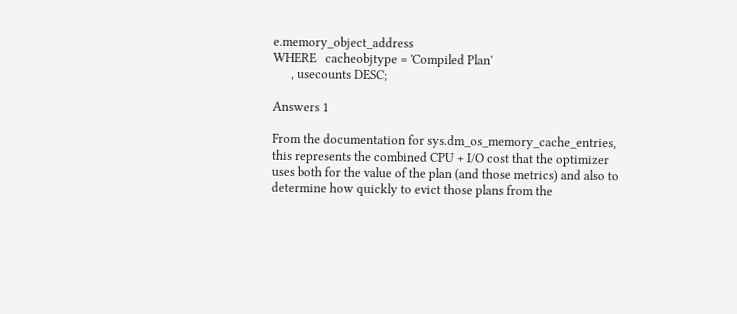e.memory_object_address
WHERE   cacheobjtype = 'Compiled Plan'
      , usecounts DESC;

Answers 1

From the documentation for sys.dm_os_memory_cache_entries, this represents the combined CPU + I/O cost that the optimizer uses both for the value of the plan (and those metrics) and also to determine how quickly to evict those plans from the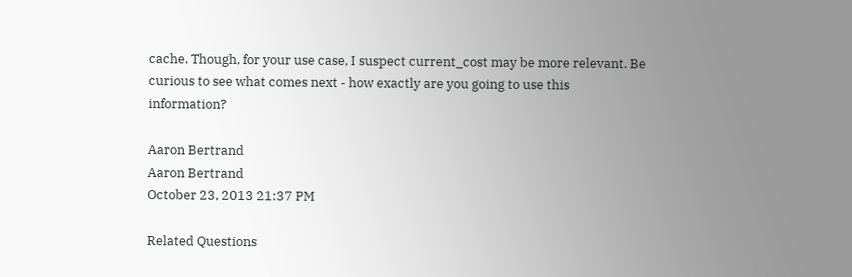cache. Though, for your use case, I suspect current_cost may be more relevant. Be curious to see what comes next - how exactly are you going to use this information?

Aaron Bertrand
Aaron Bertrand
October 23, 2013 21:37 PM

Related Questions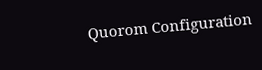Quorom Configuration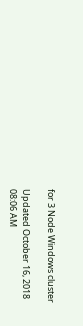for 3 Node Windows cluster

Updated October 16, 2018 08:06 AM